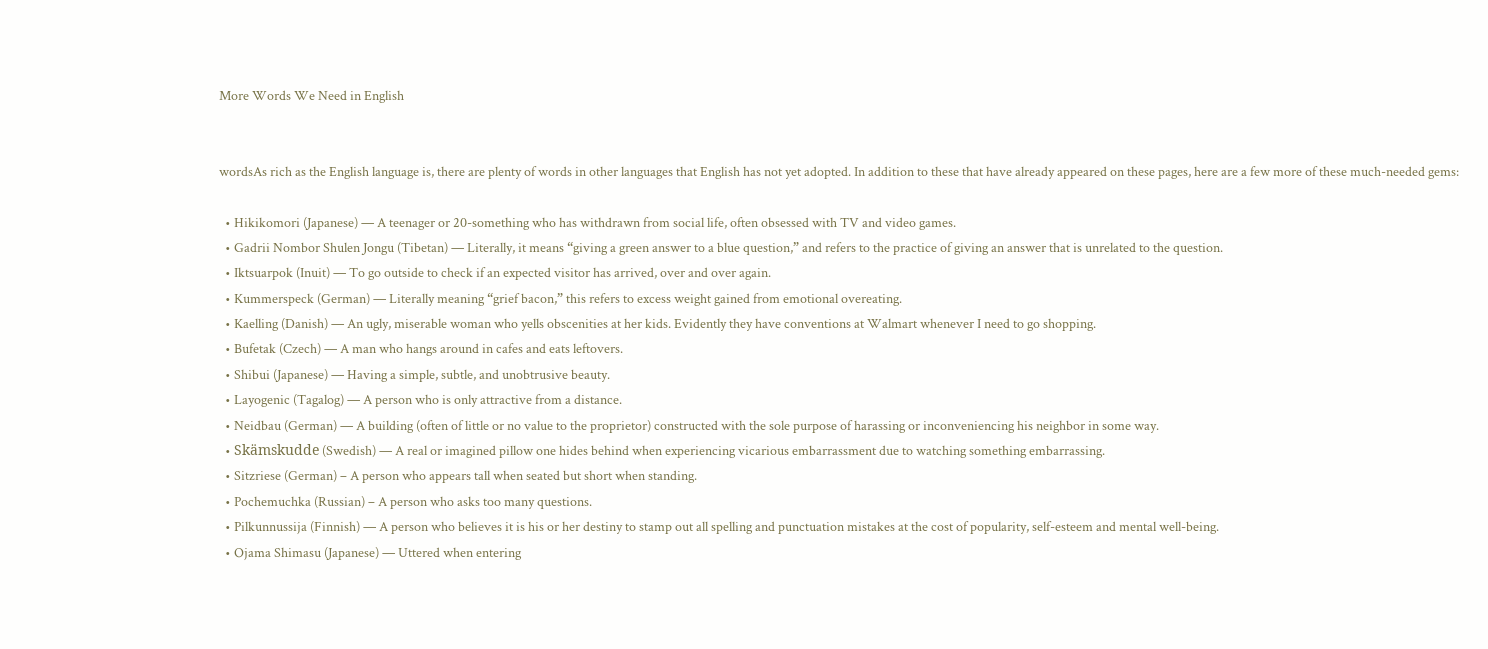More Words We Need in English


wordsAs rich as the English language is, there are plenty of words in other languages that English has not yet adopted. In addition to these that have already appeared on these pages, here are a few more of these much-needed gems:

  • Hikikomori (Japanese) — A teenager or 20-something who has withdrawn from social life, often obsessed with TV and video games.
  • Gadrii Nombor Shulen Jongu (Tibetan) — Literally, it means “giving a green answer to a blue question,” and refers to the practice of giving an answer that is unrelated to the question.
  • Iktsuarpok (Inuit) — To go outside to check if an expected visitor has arrived, over and over again.
  • Kummerspeck (German) — Literally meaning “grief bacon,” this refers to excess weight gained from emotional overeating.
  • Kaelling (Danish) — An ugly, miserable woman who yells obscenities at her kids. Evidently they have conventions at Walmart whenever I need to go shopping.
  • Bufetak (Czech) — A man who hangs around in cafes and eats leftovers.
  • Shibui (Japanese) — Having a simple, subtle, and unobtrusive beauty.
  • Layogenic (Tagalog) — A person who is only attractive from a distance.
  • Neidbau (German) — A building (often of little or no value to the proprietor) constructed with the sole purpose of harassing or inconveniencing his neighbor in some way.
  • Skämskudde (Swedish) — A real or imagined pillow one hides behind when experiencing vicarious embarrassment due to watching something embarrassing.
  • Sitzriese (German) – A person who appears tall when seated but short when standing.
  • Pochemuchka (Russian) – A person who asks too many questions.
  • Pilkunnussija (Finnish) — A person who believes it is his or her destiny to stamp out all spelling and punctuation mistakes at the cost of popularity, self-esteem and mental well-being.
  • Ojama Shimasu (Japanese) — Uttered when entering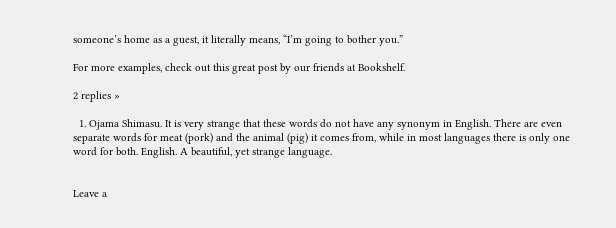someone’s home as a guest, it literally means, “I’m going to bother you.”

For more examples, check out this great post by our friends at Bookshelf.

2 replies »

  1. Ojama Shimasu. It is very strange that these words do not have any synonym in English. There are even separate words for meat (pork) and the animal (pig) it comes from, while in most languages there is only one word for both. English. A beautiful, yet strange language.


Leave a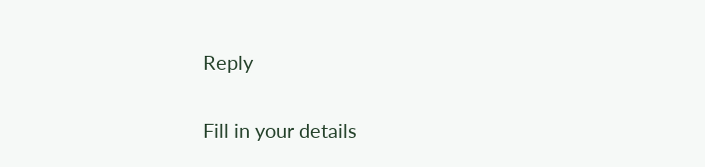Reply

Fill in your details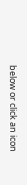below or click an icon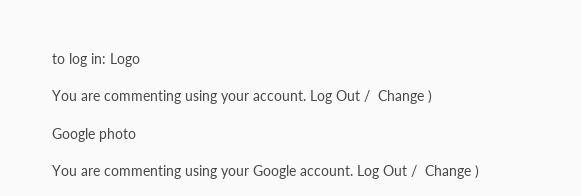to log in: Logo

You are commenting using your account. Log Out /  Change )

Google photo

You are commenting using your Google account. Log Out /  Change )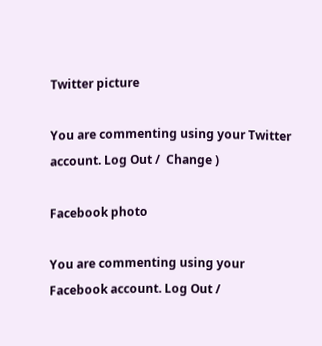Twitter picture

You are commenting using your Twitter account. Log Out /  Change )

Facebook photo

You are commenting using your Facebook account. Log Out /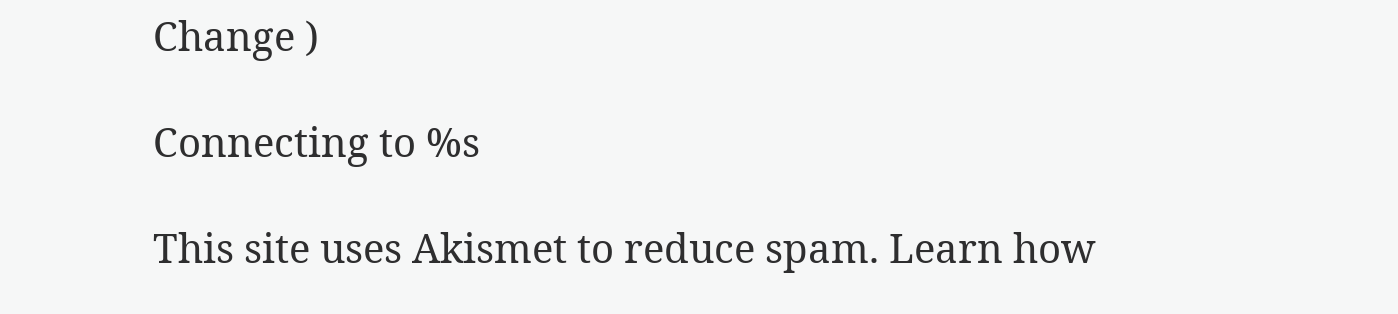Change )

Connecting to %s

This site uses Akismet to reduce spam. Learn how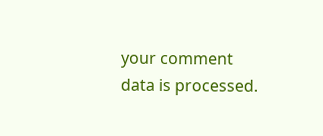your comment data is processed.